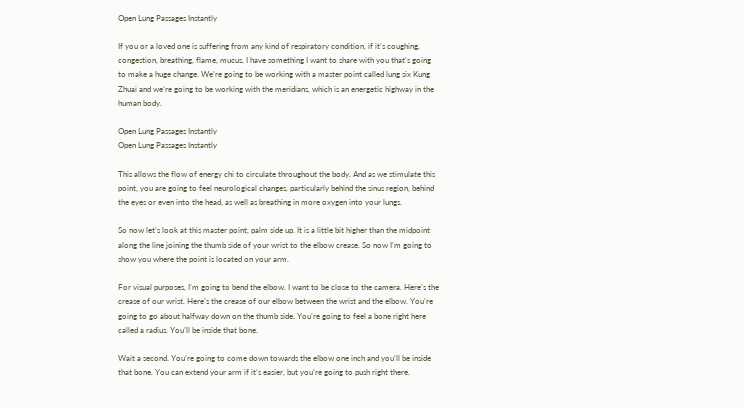Open Lung Passages Instantly

If you or a loved one is suffering from any kind of respiratory condition, if it’s coughing, congestion, breathing, flame, mucus, I have something I want to share with you that’s going to make a huge change. We’re going to be working with a master point called lung six Kung Zhuai and we’re going to be working with the meridians, which is an energetic highway in the human body.

Open Lung Passages Instantly
Open Lung Passages Instantly

This allows the flow of energy chi to circulate throughout the body. And as we stimulate this point, you are going to feel neurological changes, particularly behind the sinus region, behind the eyes or even into the head, as well as breathing in more oxygen into your lungs.

So now let’s look at this master point, palm side up. It is a little bit higher than the midpoint along the line joining the thumb side of your wrist to the elbow crease. So now I’m going to show you where the point is located on your arm.

For visual purposes, I’m going to bend the elbow. I want to be close to the camera. Here’s the crease of our wrist. Here’s the crease of our elbow between the wrist and the elbow. You’re going to go about halfway down on the thumb side. You’re going to feel a bone right here called a radius. You’ll be inside that bone.

Wait a second. You’re going to come down towards the elbow one inch and you’ll be inside that bone. You can extend your arm if it’s easier, but you’re going to push right there.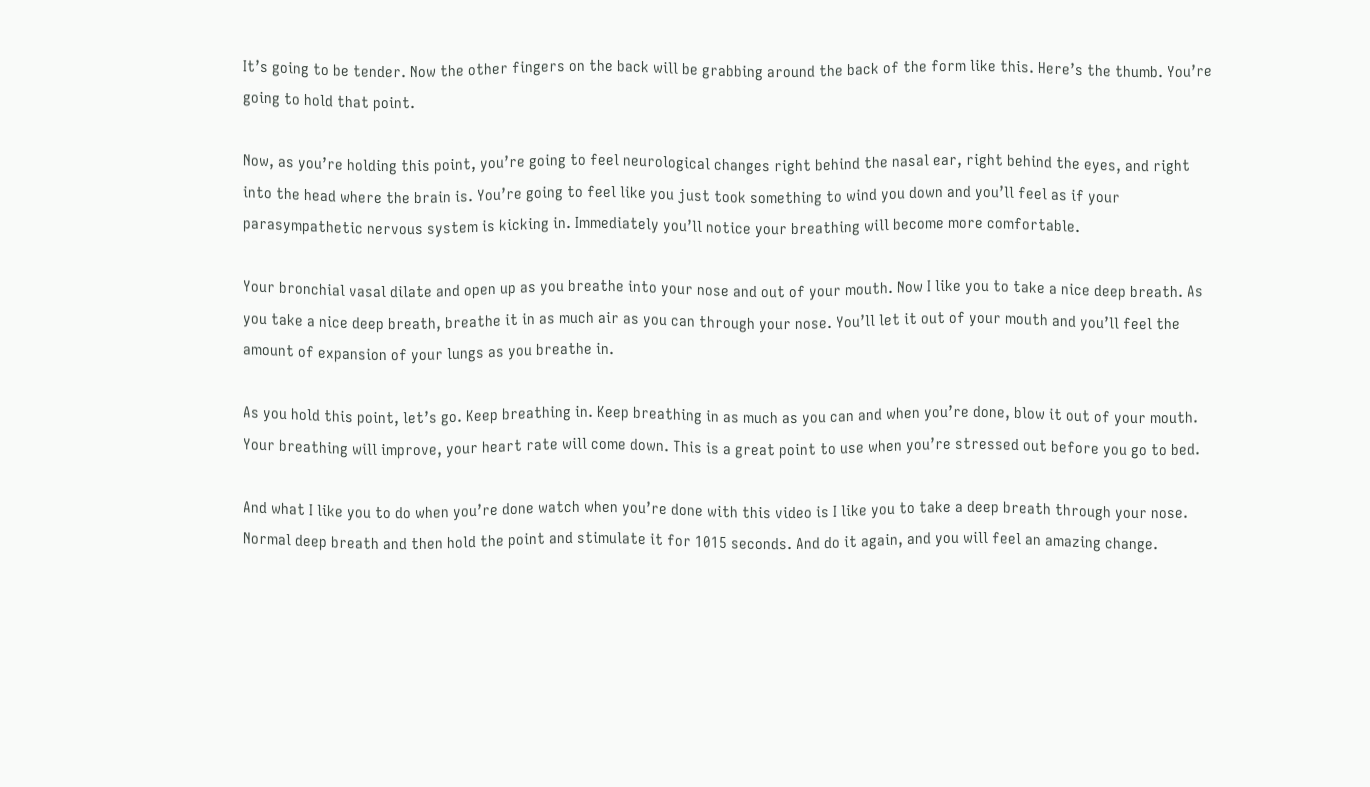It’s going to be tender. Now the other fingers on the back will be grabbing around the back of the form like this. Here’s the thumb. You’re going to hold that point.

Now, as you’re holding this point, you’re going to feel neurological changes right behind the nasal ear, right behind the eyes, and right into the head where the brain is. You’re going to feel like you just took something to wind you down and you’ll feel as if your parasympathetic nervous system is kicking in. Immediately you’ll notice your breathing will become more comfortable.

Your bronchial vasal dilate and open up as you breathe into your nose and out of your mouth. Now I like you to take a nice deep breath. As you take a nice deep breath, breathe it in as much air as you can through your nose. You’ll let it out of your mouth and you’ll feel the amount of expansion of your lungs as you breathe in.

As you hold this point, let’s go. Keep breathing in. Keep breathing in as much as you can and when you’re done, blow it out of your mouth. Your breathing will improve, your heart rate will come down. This is a great point to use when you’re stressed out before you go to bed.

And what I like you to do when you’re done watch when you’re done with this video is I like you to take a deep breath through your nose. Normal deep breath and then hold the point and stimulate it for 1015 seconds. And do it again, and you will feel an amazing change.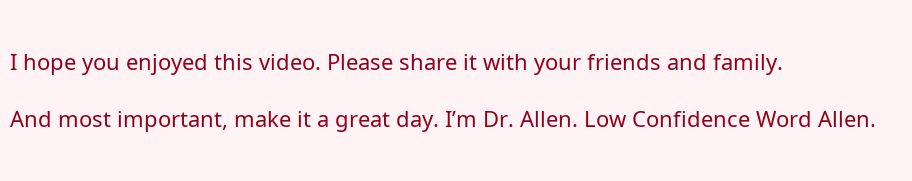I hope you enjoyed this video. Please share it with your friends and family.

And most important, make it a great day. I’m Dr. Allen. Low Confidence Word Allen.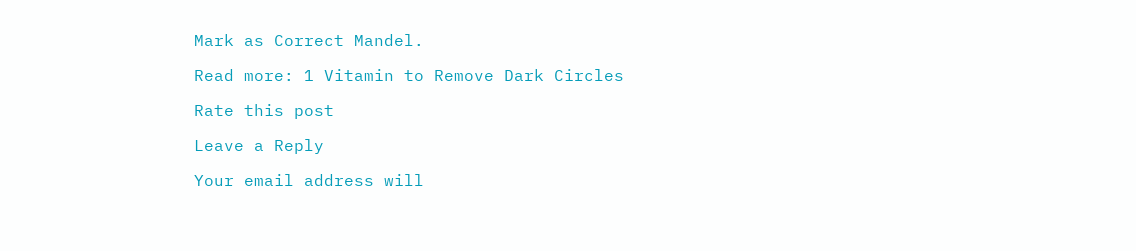Mark as Correct Mandel.

Read more: 1 Vitamin to Remove Dark Circles

Rate this post

Leave a Reply

Your email address will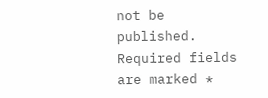not be published. Required fields are marked *